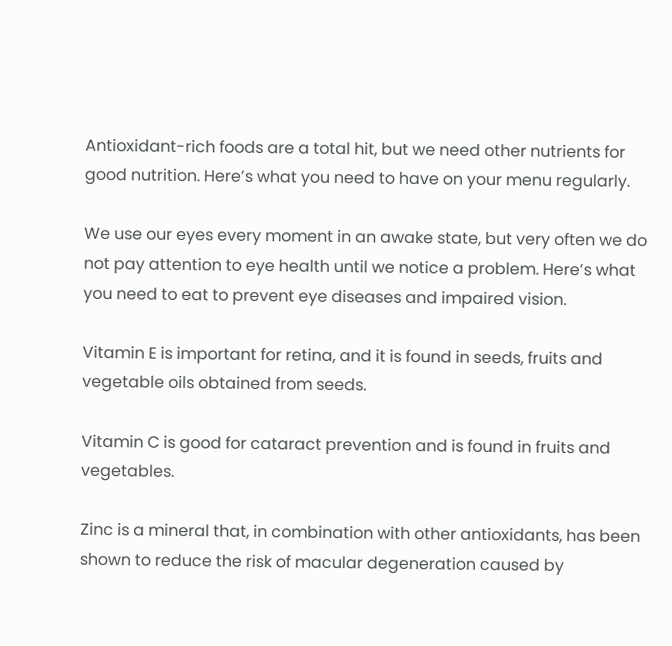Antioxidant-rich foods are a total hit, but we need other nutrients for good nutrition. Here’s what you need to have on your menu regularly.

We use our eyes every moment in an awake state, but very often we do not pay attention to eye health until we notice a problem. Here’s what you need to eat to prevent eye diseases and impaired vision.

Vitamin E is important for retina, and it is found in seeds, fruits and vegetable oils obtained from seeds.

Vitamin C is good for cataract prevention and is found in fruits and vegetables.

Zinc is a mineral that, in combination with other antioxidants, has been shown to reduce the risk of macular degeneration caused by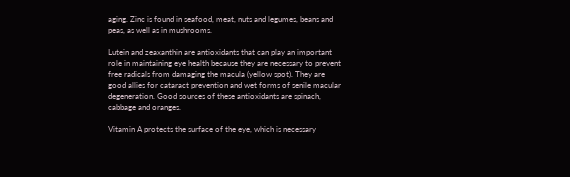aging. Zinc is found in seafood, meat, nuts and legumes, beans and peas, as well as in mushrooms.

Lutein and zeaxanthin are antioxidants that can play an important role in maintaining eye health because they are necessary to prevent free radicals from damaging the macula (yellow spot). They are good allies for cataract prevention and wet forms of senile macular degeneration. Good sources of these antioxidants are spinach, cabbage and oranges.

Vitamin A protects the surface of the eye, which is necessary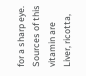for a sharp eye. Sources of this vitamin are Liver, ricotta,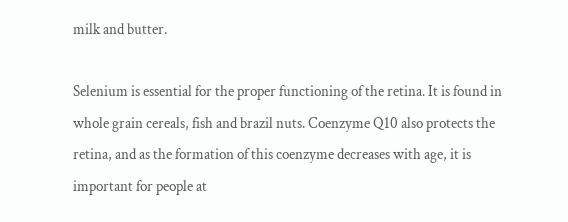milk and butter.

Selenium is essential for the proper functioning of the retina. It is found in whole grain cereals, fish and brazil nuts. Coenzyme Q10 also protects the retina, and as the formation of this coenzyme decreases with age, it is important for people at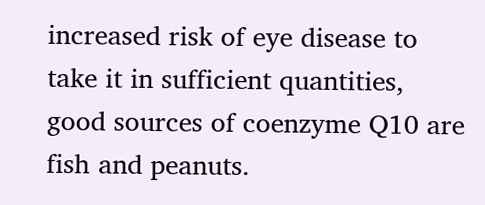increased risk of eye disease to take it in sufficient quantities, good sources of coenzyme Q10 are fish and peanuts.